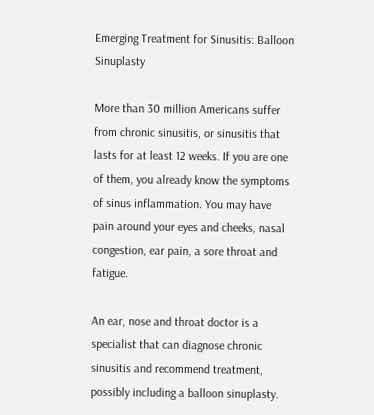Emerging Treatment for Sinusitis: Balloon Sinuplasty

More than 30 million Americans suffer from chronic sinusitis, or sinusitis that lasts for at least 12 weeks. If you are one of them, you already know the symptoms of sinus inflammation. You may have pain around your eyes and cheeks, nasal congestion, ear pain, a sore throat and fatigue.

An ear, nose and throat doctor is a specialist that can diagnose chronic sinusitis and recommend treatment, possibly including a balloon sinuplasty.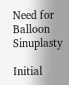Need for Balloon Sinuplasty

Initial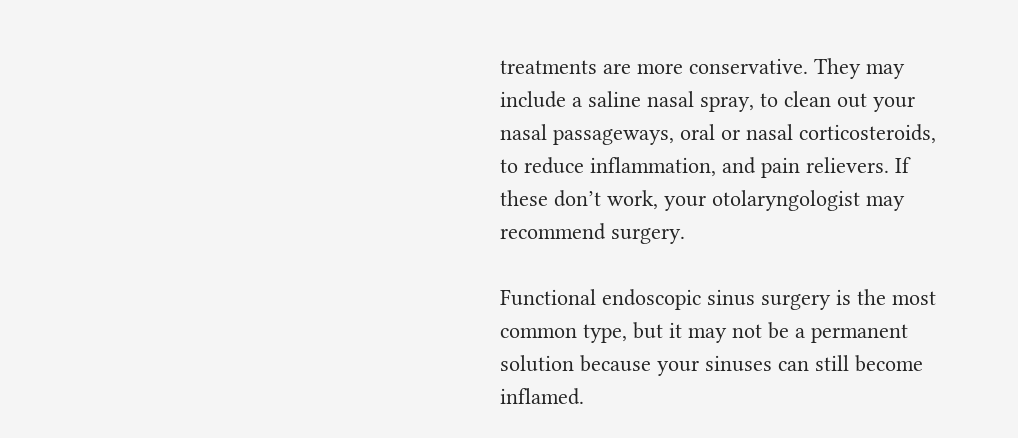treatments are more conservative. They may include a saline nasal spray, to clean out your nasal passageways, oral or nasal corticosteroids, to reduce inflammation, and pain relievers. If these don’t work, your otolaryngologist may recommend surgery.

Functional endoscopic sinus surgery is the most common type, but it may not be a permanent solution because your sinuses can still become inflamed.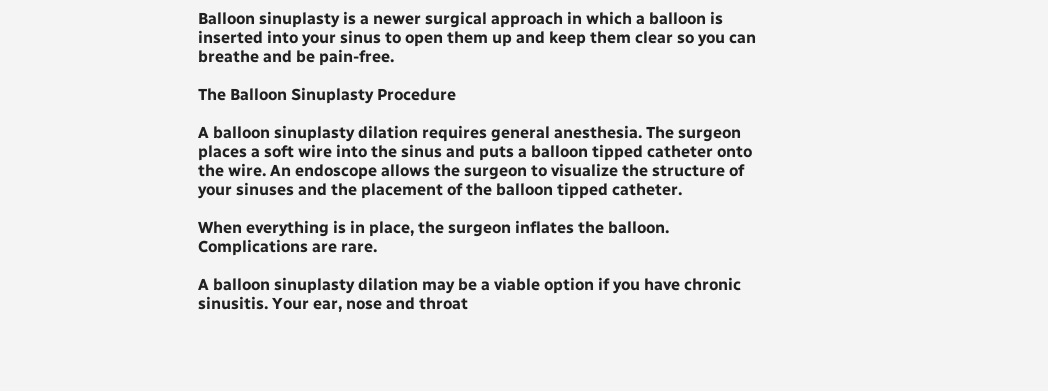Balloon sinuplasty is a newer surgical approach in which a balloon is inserted into your sinus to open them up and keep them clear so you can breathe and be pain-free.

The Balloon Sinuplasty Procedure

A balloon sinuplasty dilation requires general anesthesia. The surgeon places a soft wire into the sinus and puts a balloon tipped catheter onto the wire. An endoscope allows the surgeon to visualize the structure of your sinuses and the placement of the balloon tipped catheter.

When everything is in place, the surgeon inflates the balloon. Complications are rare.

A balloon sinuplasty dilation may be a viable option if you have chronic sinusitis. Your ear, nose and throat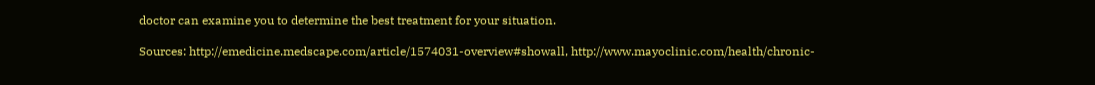doctor can examine you to determine the best treatment for your situation.

Sources: http://emedicine.medscape.com/article/1574031-overview#showall, http://www.mayoclinic.com/health/chronic-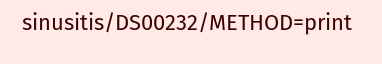sinusitis/DS00232/METHOD=print